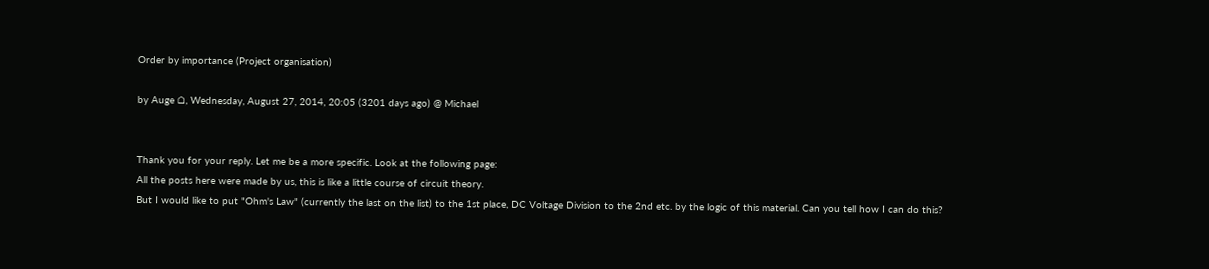Order by importance (Project organisation)

by Auge ⌂, Wednesday, August 27, 2014, 20:05 (3201 days ago) @ Michael


Thank you for your reply. Let me be a more specific. Look at the following page:
All the posts here were made by us, this is like a little course of circuit theory.
But I would like to put "Ohm's Law" (currently the last on the list) to the 1st place, DC Voltage Division to the 2nd etc. by the logic of this material. Can you tell how I can do this?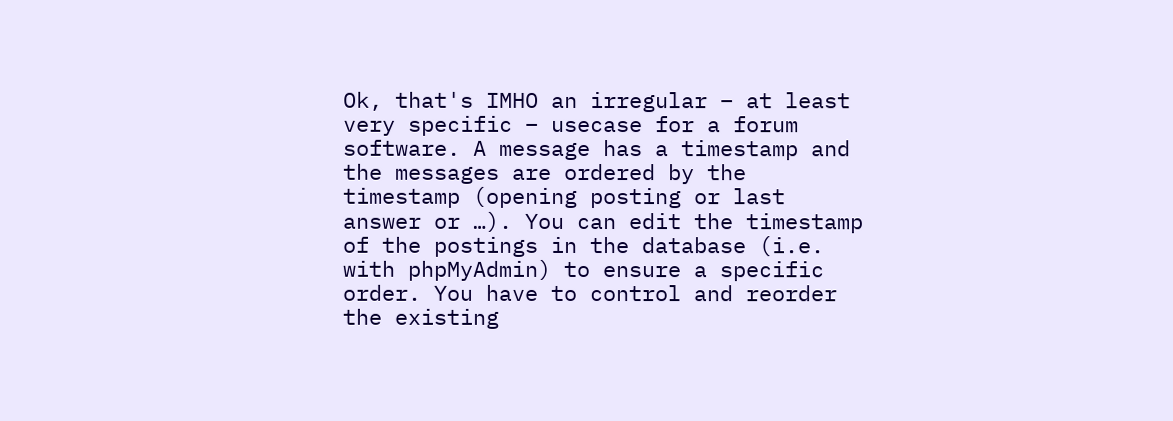Ok, that's IMHO an irregular – at least very specific – usecase for a forum software. A message has a timestamp and the messages are ordered by the timestamp (opening posting or last answer or …). You can edit the timestamp of the postings in the database (i.e. with phpMyAdmin) to ensure a specific order. You have to control and reorder the existing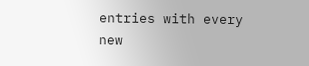entries with every new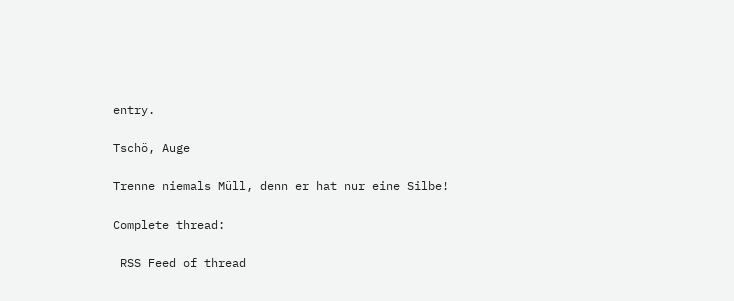entry.

Tschö, Auge

Trenne niemals Müll, denn er hat nur eine Silbe!

Complete thread:

 RSS Feed of thread